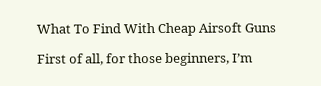What To Find With Cheap Airsoft Guns

First of all, for those beginners, I’m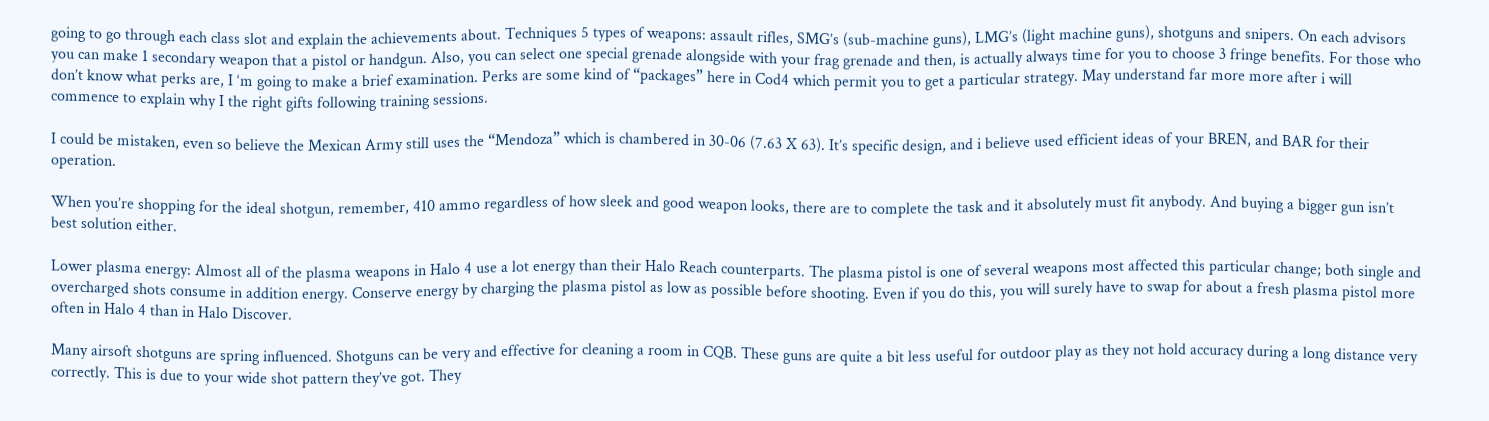going to go through each class slot and explain the achievements about. Techniques 5 types of weapons: assault rifles, SMG’s (sub-machine guns), LMG’s (light machine guns), shotguns and snipers. On each advisors you can make 1 secondary weapon that a pistol or handgun. Also, you can select one special grenade alongside with your frag grenade and then, is actually always time for you to choose 3 fringe benefits. For those who don’t know what perks are, I ‘m going to make a brief examination. Perks are some kind of “packages” here in Cod4 which permit you to get a particular strategy. May understand far more more after i will commence to explain why I the right gifts following training sessions.

I could be mistaken, even so believe the Mexican Army still uses the “Mendoza” which is chambered in 30-06 (7.63 X 63). It’s specific design, and i believe used efficient ideas of your BREN, and BAR for their operation.

When you’re shopping for the ideal shotgun, remember, 410 ammo regardless of how sleek and good weapon looks, there are to complete the task and it absolutely must fit anybody. And buying a bigger gun isn’t best solution either.

Lower plasma energy: Almost all of the plasma weapons in Halo 4 use a lot energy than their Halo Reach counterparts. The plasma pistol is one of several weapons most affected this particular change; both single and overcharged shots consume in addition energy. Conserve energy by charging the plasma pistol as low as possible before shooting. Even if you do this, you will surely have to swap for about a fresh plasma pistol more often in Halo 4 than in Halo Discover.

Many airsoft shotguns are spring influenced. Shotguns can be very and effective for cleaning a room in CQB. These guns are quite a bit less useful for outdoor play as they not hold accuracy during a long distance very correctly. This is due to your wide shot pattern they’ve got. They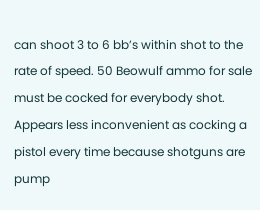can shoot 3 to 6 bb’s within shot to the rate of speed. 50 Beowulf ammo for sale must be cocked for everybody shot. Appears less inconvenient as cocking a pistol every time because shotguns are pump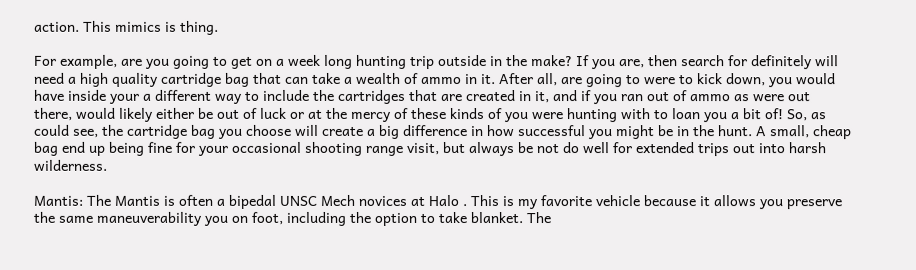action. This mimics is thing.

For example, are you going to get on a week long hunting trip outside in the make? If you are, then search for definitely will need a high quality cartridge bag that can take a wealth of ammo in it. After all, are going to were to kick down, you would have inside your a different way to include the cartridges that are created in it, and if you ran out of ammo as were out there, would likely either be out of luck or at the mercy of these kinds of you were hunting with to loan you a bit of! So, as could see, the cartridge bag you choose will create a big difference in how successful you might be in the hunt. A small, cheap bag end up being fine for your occasional shooting range visit, but always be not do well for extended trips out into harsh wilderness.

Mantis: The Mantis is often a bipedal UNSC Mech novices at Halo . This is my favorite vehicle because it allows you preserve the same maneuverability you on foot, including the option to take blanket. The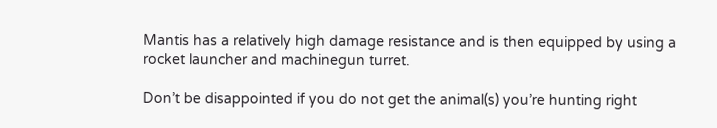Mantis has a relatively high damage resistance and is then equipped by using a rocket launcher and machinegun turret.

Don’t be disappointed if you do not get the animal(s) you’re hunting right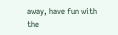away, have fun with the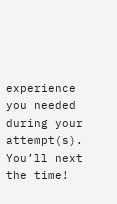experience you needed during your attempt(s). You’ll next the time!